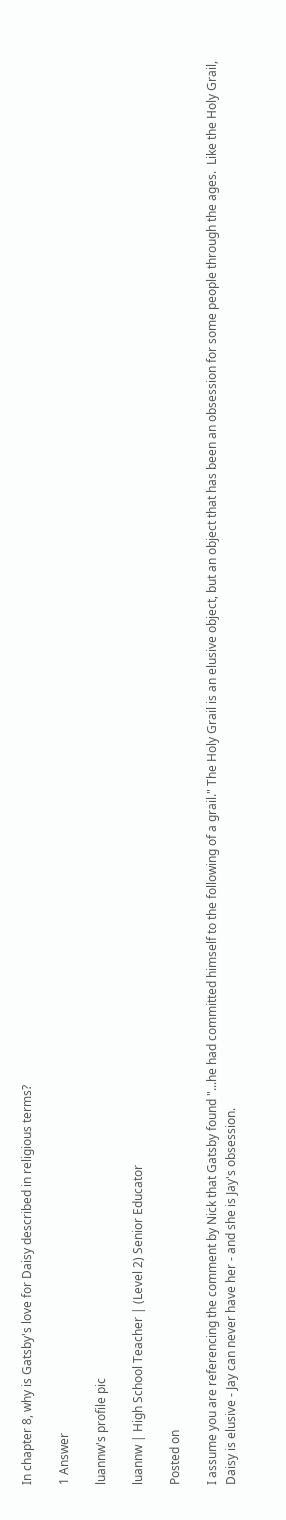In chapter 8, why is Gatsby's love for Daisy described in religious terms?

1 Answer

luannw's profile pic

luannw | High School Teacher | (Level 2) Senior Educator

Posted on

I assume you are referencing the comment by Nick that Gatsby found "...he had committed himself to the following of a grail." The Holy Grail is an elusive object, but an object that has been an obsession for some people through the ages.  Like the Holy Grail, Daisy is elusive - Jay can never have her - and she is Jay's obsession.